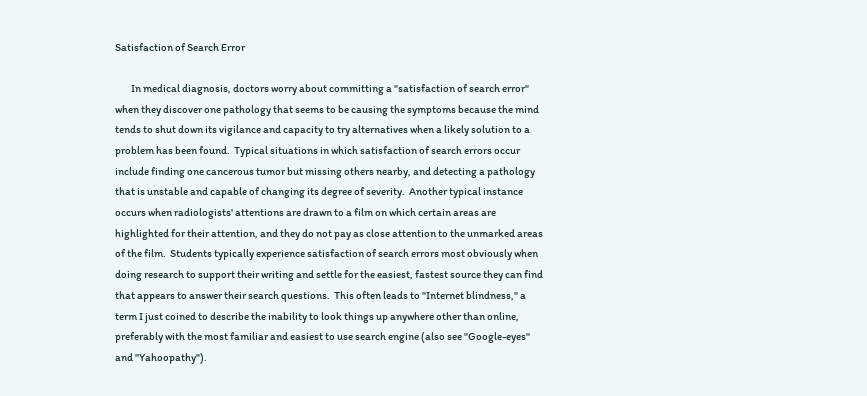Satisfaction of Search Error

        In medical diagnosis, doctors worry about committing a "satisfaction of search error" when they discover one pathology that seems to be causing the symptoms because the mind tends to shut down its vigilance and capacity to try alternatives when a likely solution to a problem has been found.  Typical situations in which satisfaction of search errors occur include finding one cancerous tumor but missing others nearby, and detecting a pathology that is unstable and capable of changing its degree of severity.  Another typical instance occurs when radiologists' attentions are drawn to a film on which certain areas are highlighted for their attention, and they do not pay as close attention to the unmarked areas of the film.  Students typically experience satisfaction of search errors most obviously when doing research to support their writing and settle for the easiest, fastest source they can find that appears to answer their search questions.  This often leads to "Internet blindness," a term I just coined to describe the inability to look things up anywhere other than online, preferably with the most familiar and easiest to use search engine (also see "Google-eyes" and "Yahoopathy").